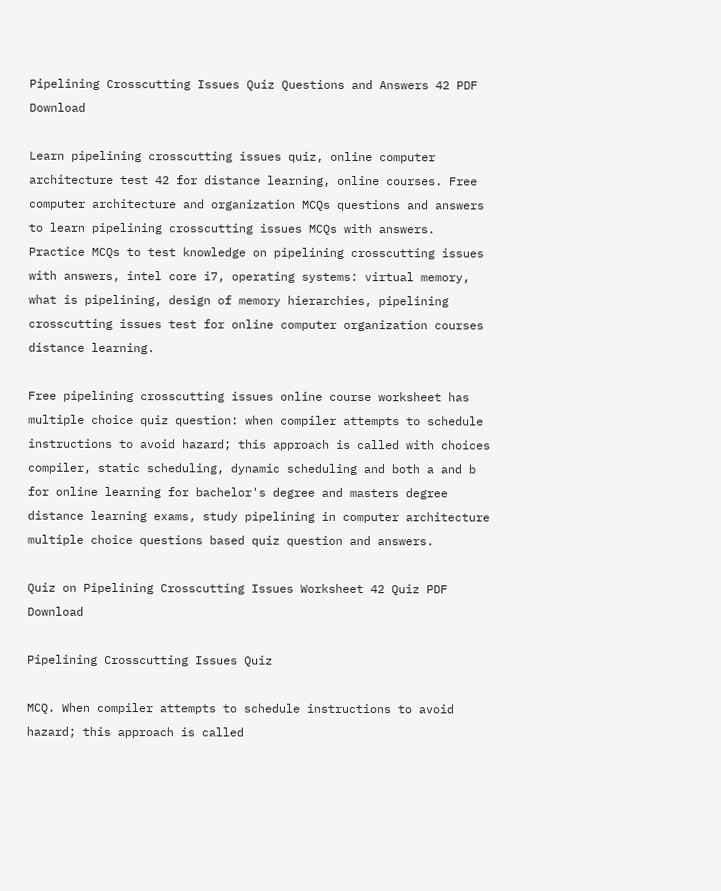Pipelining Crosscutting Issues Quiz Questions and Answers 42 PDF Download

Learn pipelining crosscutting issues quiz, online computer architecture test 42 for distance learning, online courses. Free computer architecture and organization MCQs questions and answers to learn pipelining crosscutting issues MCQs with answers. Practice MCQs to test knowledge on pipelining crosscutting issues with answers, intel core i7, operating systems: virtual memory, what is pipelining, design of memory hierarchies, pipelining crosscutting issues test for online computer organization courses distance learning.

Free pipelining crosscutting issues online course worksheet has multiple choice quiz question: when compiler attempts to schedule instructions to avoid hazard; this approach is called with choices compiler, static scheduling, dynamic scheduling and both a and b for online learning for bachelor's degree and masters degree distance learning exams, study pipelining in computer architecture multiple choice questions based quiz question and answers.

Quiz on Pipelining Crosscutting Issues Worksheet 42 Quiz PDF Download

Pipelining Crosscutting Issues Quiz

MCQ. When compiler attempts to schedule instructions to avoid hazard; this approach is called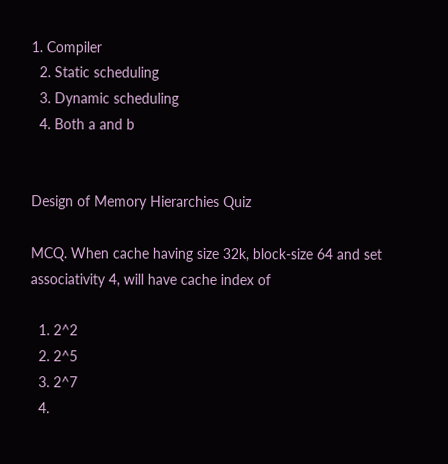1. Compiler
  2. Static scheduling
  3. Dynamic scheduling
  4. Both a and b


Design of Memory Hierarchies Quiz

MCQ. When cache having size 32k, block-size 64 and set associativity 4, will have cache index of

  1. 2^2
  2. 2^5
  3. 2^7
  4.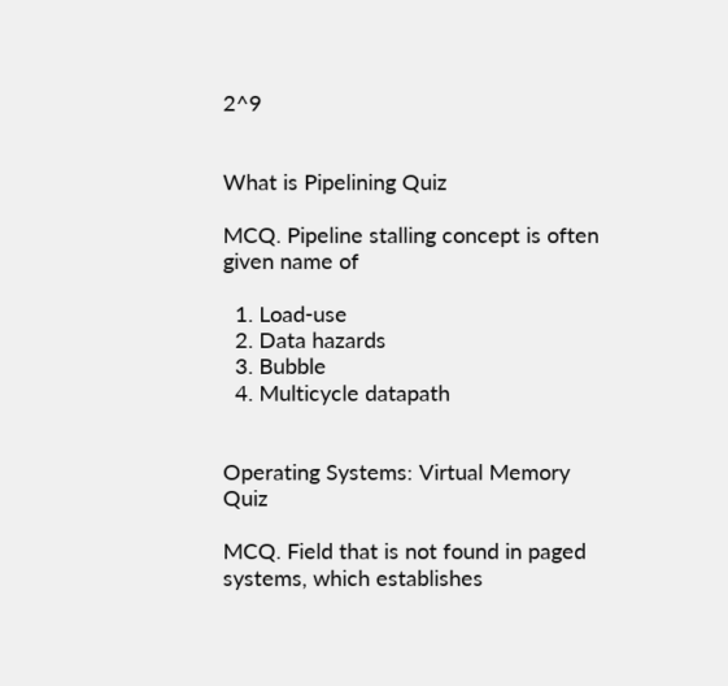2^9


What is Pipelining Quiz

MCQ. Pipeline stalling concept is often given name of

  1. Load-use
  2. Data hazards
  3. Bubble
  4. Multicycle datapath


Operating Systems: Virtual Memory Quiz

MCQ. Field that is not found in paged systems, which establishes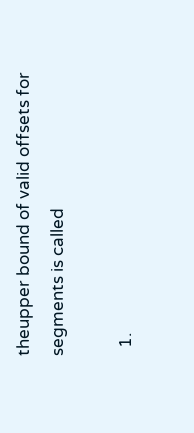theupper bound of valid offsets for segments is called

  1.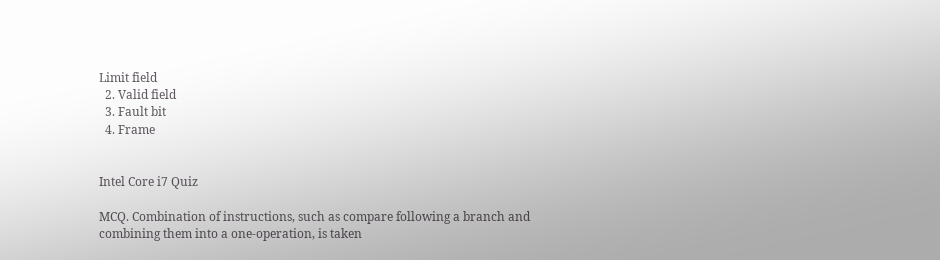Limit field
  2. Valid field
  3. Fault bit
  4. Frame


Intel Core i7 Quiz

MCQ. Combination of instructions, such as compare following a branch and combining them into a one-operation, is taken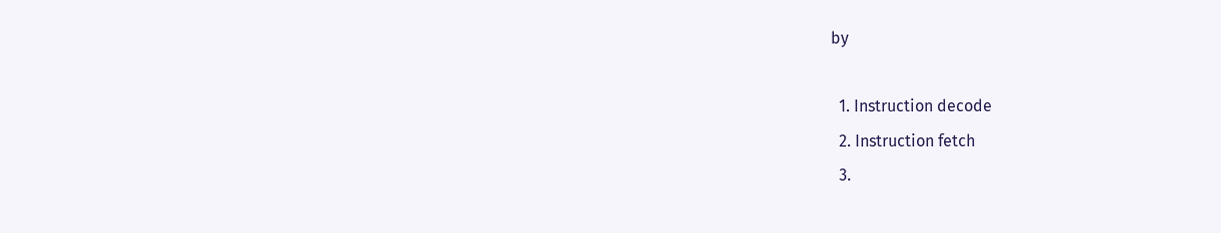by

  1. Instruction decode
  2. Instruction fetch
  3.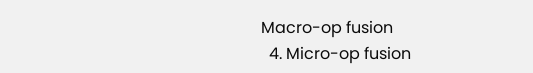Macro-op fusion
  4. Micro-op fusion